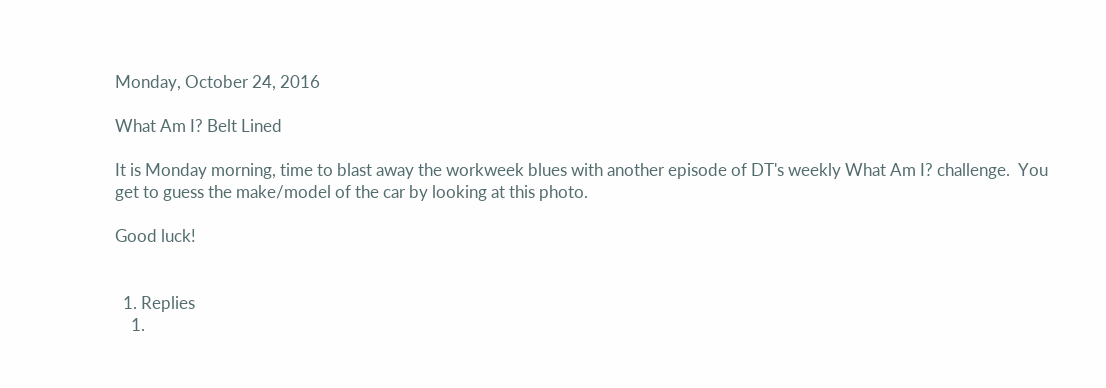Monday, October 24, 2016

What Am I? Belt Lined

It is Monday morning, time to blast away the workweek blues with another episode of DT's weekly What Am I? challenge.  You get to guess the make/model of the car by looking at this photo.

Good luck!


  1. Replies
    1.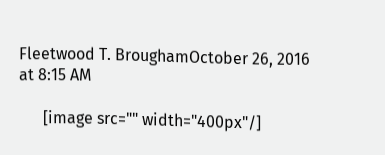Fleetwood T. BroughamOctober 26, 2016 at 8:15 AM

      [image src="" width="400px"/]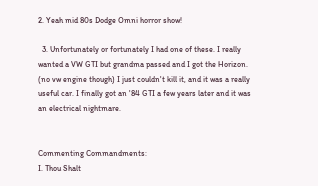2. Yeah mid 80s Dodge Omni horror show!

  3. Unfortunately or fortunately I had one of these. I really wanted a VW GTI but grandma passed and I got the Horizon. (no vw engine though) I just couldn't kill it, and it was a really useful car. I finally got an '84 GTI a few years later and it was an electrical nightmare.


Commenting Commandments:
I. Thou Shalt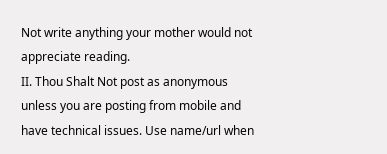Not write anything your mother would not appreciate reading.
II. Thou Shalt Not post as anonymous unless you are posting from mobile and have technical issues. Use name/url when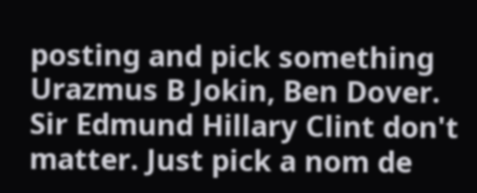posting and pick something Urazmus B Jokin, Ben Dover. Sir Edmund Hillary Clint don't matter. Just pick a nom de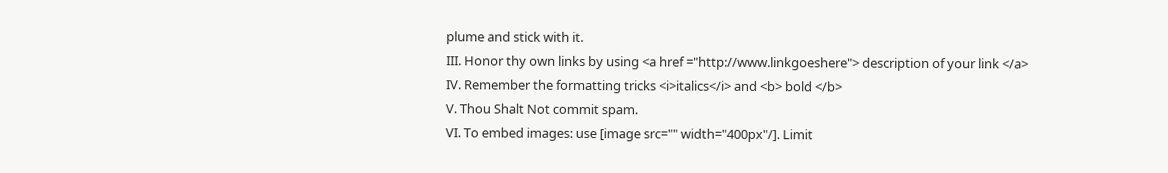plume and stick with it.
III. Honor thy own links by using <a href ="http://www.linkgoeshere"> description of your link </a>
IV. Remember the formatting tricks <i>italics</i> and <b> bold </b>
V. Thou Shalt Not commit spam.
VI. To embed images: use [image src="" width="400px"/]. Limit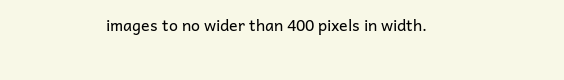images to no wider than 400 pixels in width.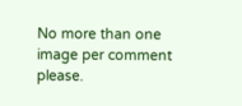No more than one image per comment please.